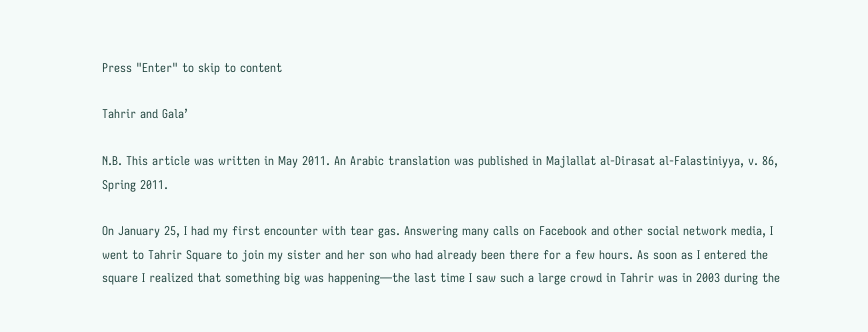Press "Enter" to skip to content

Tahrir and Gala’

N.B. This article was written in May 2011. An Arabic translation was published in Majlallat al-Dirasat al-Falastiniyya, v. 86, Spring 2011.

On January 25, I had my first encounter with tear gas. Answering many calls on Facebook and other social network media, I went to Tahrir Square to join my sister and her son who had already been there for a few hours. As soon as I entered the square I realized that something big was happening—the last time I saw such a large crowd in Tahrir was in 2003 during the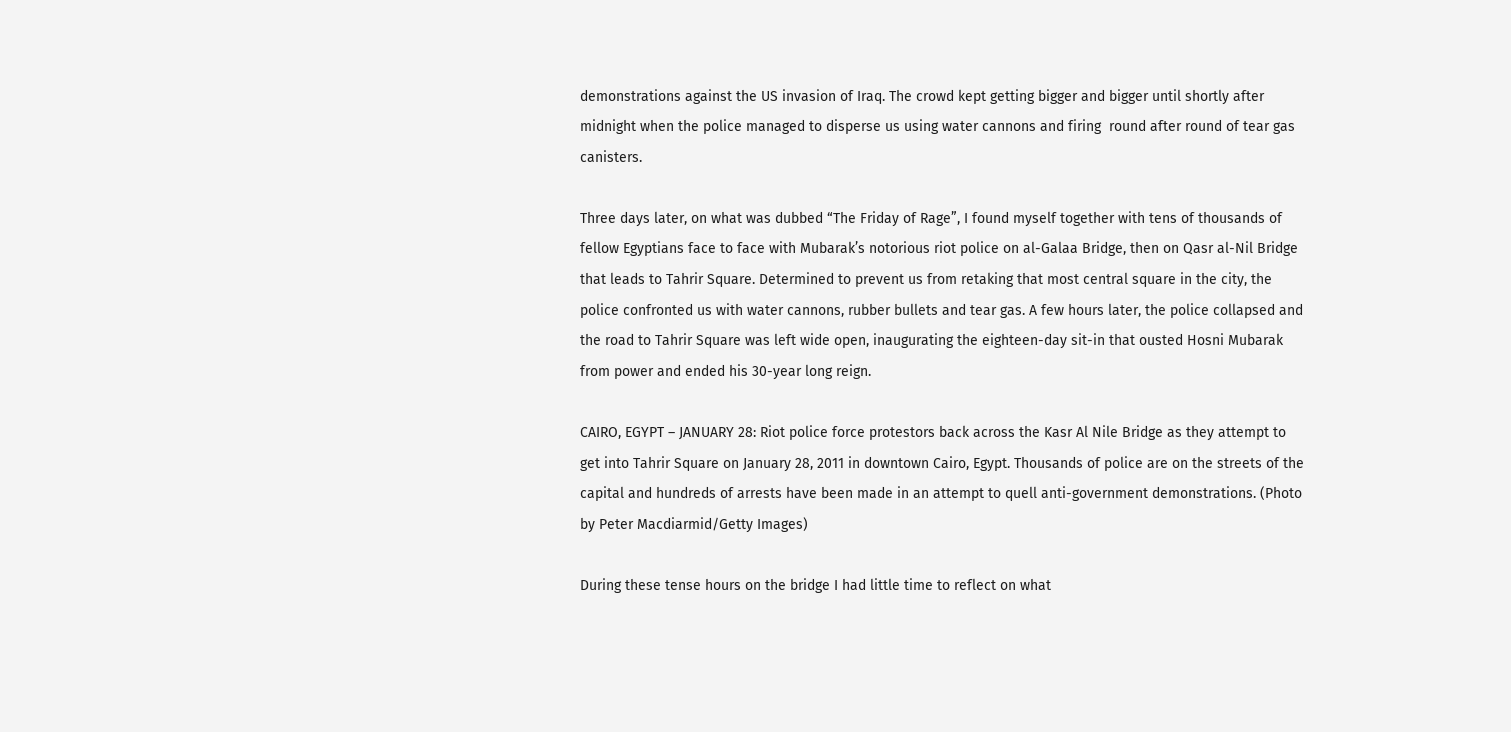demonstrations against the US invasion of Iraq. The crowd kept getting bigger and bigger until shortly after midnight when the police managed to disperse us using water cannons and firing  round after round of tear gas canisters.

Three days later, on what was dubbed “The Friday of Rage”, I found myself together with tens of thousands of fellow Egyptians face to face with Mubarak’s notorious riot police on al-Galaa Bridge, then on Qasr al-Nil Bridge that leads to Tahrir Square. Determined to prevent us from retaking that most central square in the city, the police confronted us with water cannons, rubber bullets and tear gas. A few hours later, the police collapsed and the road to Tahrir Square was left wide open, inaugurating the eighteen-day sit-in that ousted Hosni Mubarak from power and ended his 30-year long reign.

CAIRO, EGYPT – JANUARY 28: Riot police force protestors back across the Kasr Al Nile Bridge as they attempt to get into Tahrir Square on January 28, 2011 in downtown Cairo, Egypt. Thousands of police are on the streets of the capital and hundreds of arrests have been made in an attempt to quell anti-government demonstrations. (Photo by Peter Macdiarmid/Getty Images)

During these tense hours on the bridge I had little time to reflect on what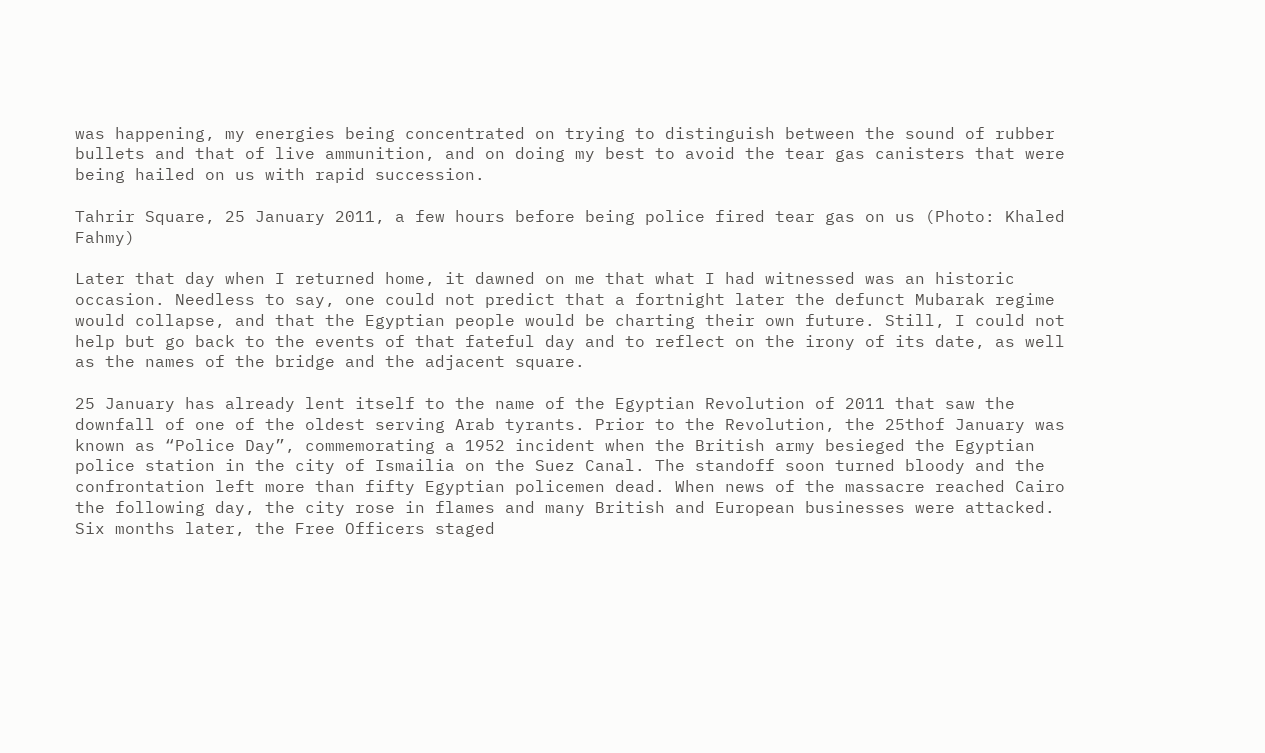was happening, my energies being concentrated on trying to distinguish between the sound of rubber bullets and that of live ammunition, and on doing my best to avoid the tear gas canisters that were being hailed on us with rapid succession.

Tahrir Square, 25 January 2011, a few hours before being police fired tear gas on us (Photo: Khaled Fahmy)

Later that day when I returned home, it dawned on me that what I had witnessed was an historic occasion. Needless to say, one could not predict that a fortnight later the defunct Mubarak regime would collapse, and that the Egyptian people would be charting their own future. Still, I could not help but go back to the events of that fateful day and to reflect on the irony of its date, as well as the names of the bridge and the adjacent square.

25 January has already lent itself to the name of the Egyptian Revolution of 2011 that saw the downfall of one of the oldest serving Arab tyrants. Prior to the Revolution, the 25thof January was known as “Police Day”, commemorating a 1952 incident when the British army besieged the Egyptian police station in the city of Ismailia on the Suez Canal. The standoff soon turned bloody and the confrontation left more than fifty Egyptian policemen dead. When news of the massacre reached Cairo the following day, the city rose in flames and many British and European businesses were attacked. Six months later, the Free Officers staged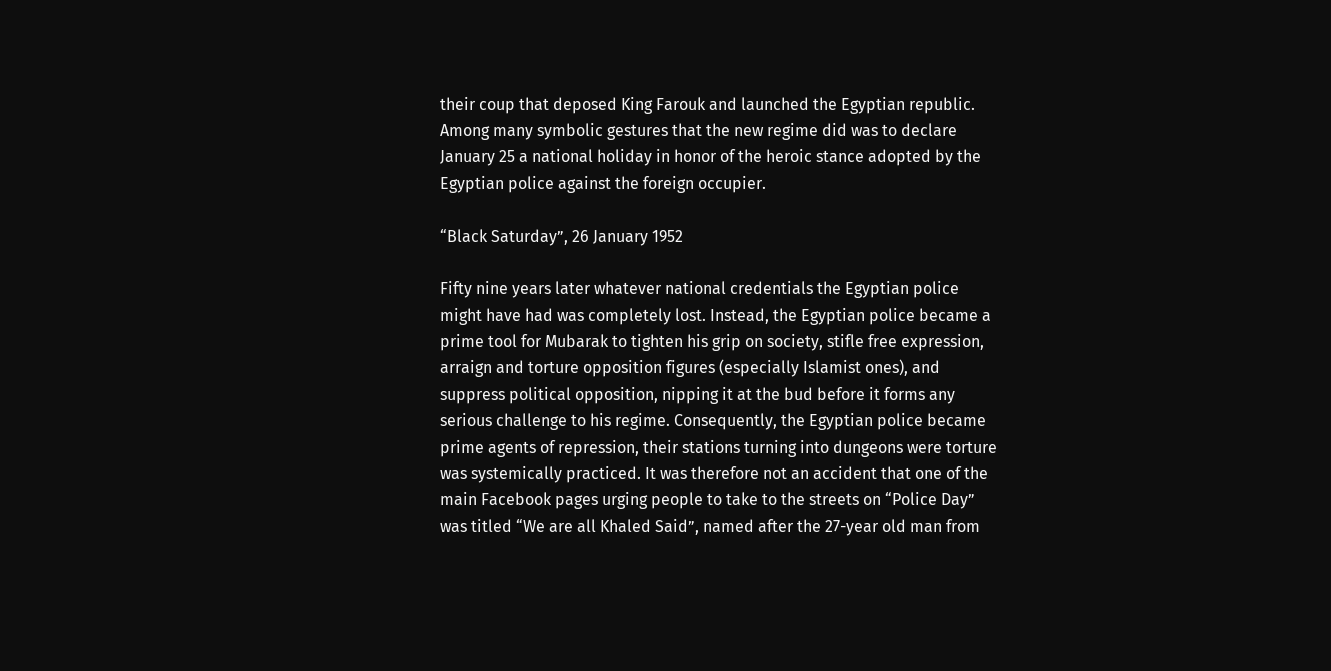their coup that deposed King Farouk and launched the Egyptian republic. Among many symbolic gestures that the new regime did was to declare January 25 a national holiday in honor of the heroic stance adopted by the Egyptian police against the foreign occupier.

“Black Saturday”, 26 January 1952

Fifty nine years later whatever national credentials the Egyptian police might have had was completely lost. Instead, the Egyptian police became a prime tool for Mubarak to tighten his grip on society, stifle free expression, arraign and torture opposition figures (especially Islamist ones), and suppress political opposition, nipping it at the bud before it forms any serious challenge to his regime. Consequently, the Egyptian police became prime agents of repression, their stations turning into dungeons were torture was systemically practiced. It was therefore not an accident that one of the main Facebook pages urging people to take to the streets on “Police Day” was titled “We are all Khaled Said”, named after the 27-year old man from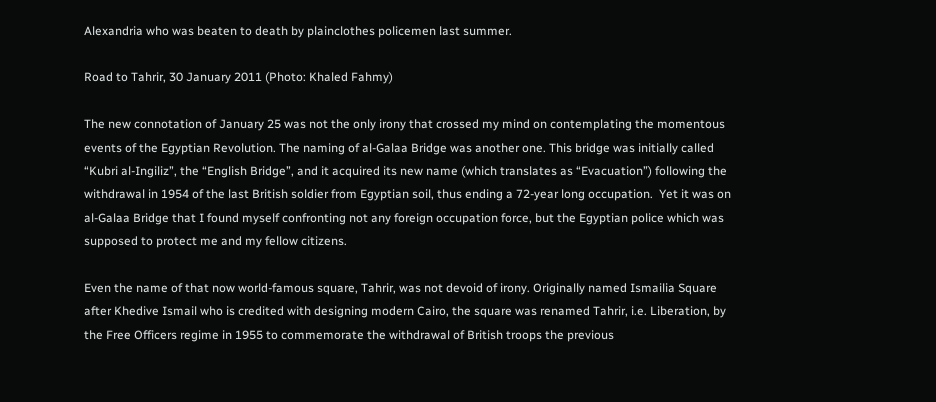Alexandria who was beaten to death by plainclothes policemen last summer.

Road to Tahrir, 30 January 2011 (Photo: Khaled Fahmy)

The new connotation of January 25 was not the only irony that crossed my mind on contemplating the momentous events of the Egyptian Revolution. The naming of al-Galaa Bridge was another one. This bridge was initially called “Kubri al-Ingiliz”, the “English Bridge”, and it acquired its new name (which translates as “Evacuation”) following the withdrawal in 1954 of the last British soldier from Egyptian soil, thus ending a 72-year long occupation.  Yet it was on al-Galaa Bridge that I found myself confronting not any foreign occupation force, but the Egyptian police which was supposed to protect me and my fellow citizens.

Even the name of that now world-famous square, Tahrir, was not devoid of irony. Originally named Ismailia Square after Khedive Ismail who is credited with designing modern Cairo, the square was renamed Tahrir, i.e. Liberation, by the Free Officers regime in 1955 to commemorate the withdrawal of British troops the previous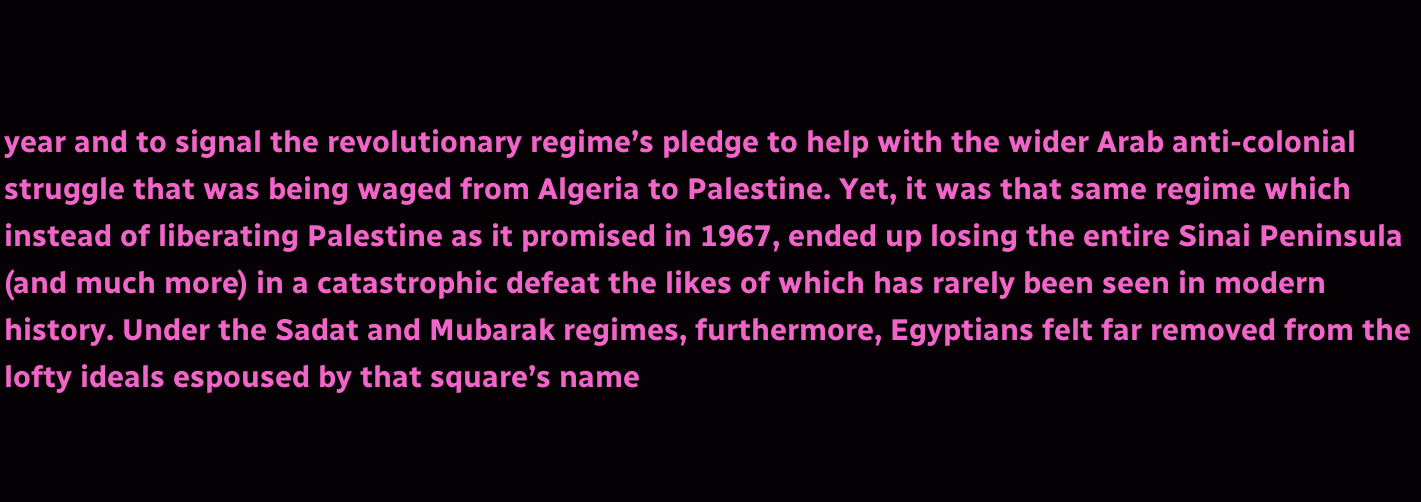year and to signal the revolutionary regime’s pledge to help with the wider Arab anti-colonial struggle that was being waged from Algeria to Palestine. Yet, it was that same regime which instead of liberating Palestine as it promised in 1967, ended up losing the entire Sinai Peninsula (and much more) in a catastrophic defeat the likes of which has rarely been seen in modern history. Under the Sadat and Mubarak regimes, furthermore, Egyptians felt far removed from the lofty ideals espoused by that square’s name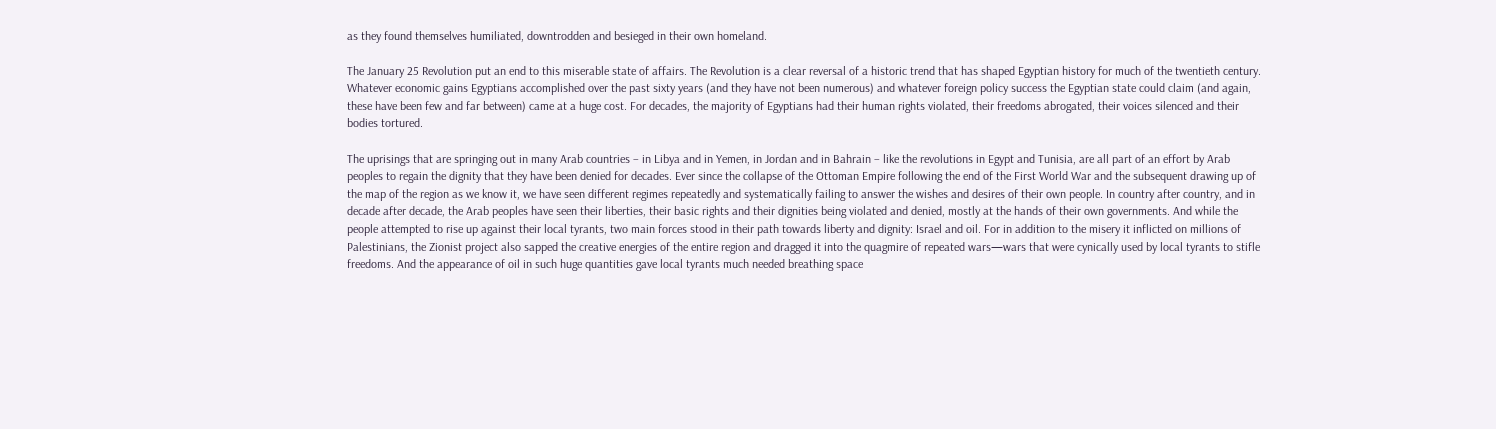as they found themselves humiliated, downtrodden and besieged in their own homeland.

The January 25 Revolution put an end to this miserable state of affairs. The Revolution is a clear reversal of a historic trend that has shaped Egyptian history for much of the twentieth century. Whatever economic gains Egyptians accomplished over the past sixty years (and they have not been numerous) and whatever foreign policy success the Egyptian state could claim (and again, these have been few and far between) came at a huge cost. For decades, the majority of Egyptians had their human rights violated, their freedoms abrogated, their voices silenced and their bodies tortured.

The uprisings that are springing out in many Arab countries – in Libya and in Yemen, in Jordan and in Bahrain – like the revolutions in Egypt and Tunisia, are all part of an effort by Arab peoples to regain the dignity that they have been denied for decades. Ever since the collapse of the Ottoman Empire following the end of the First World War and the subsequent drawing up of the map of the region as we know it, we have seen different regimes repeatedly and systematically failing to answer the wishes and desires of their own people. In country after country, and in decade after decade, the Arab peoples have seen their liberties, their basic rights and their dignities being violated and denied, mostly at the hands of their own governments. And while the people attempted to rise up against their local tyrants, two main forces stood in their path towards liberty and dignity: Israel and oil. For in addition to the misery it inflicted on millions of Palestinians, the Zionist project also sapped the creative energies of the entire region and dragged it into the quagmire of repeated wars—wars that were cynically used by local tyrants to stifle freedoms. And the appearance of oil in such huge quantities gave local tyrants much needed breathing space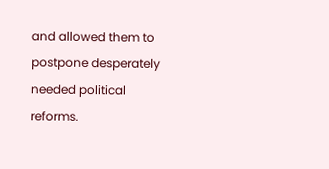and allowed them to postpone desperately needed political reforms.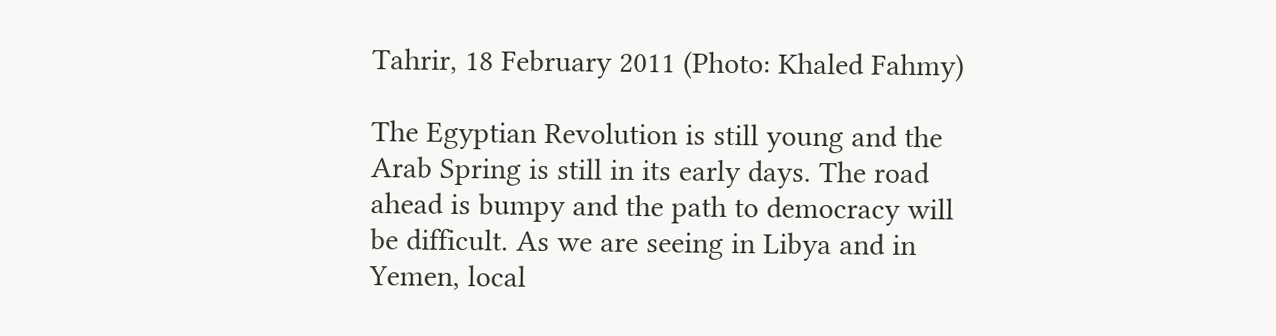Tahrir, 18 February 2011 (Photo: Khaled Fahmy)

The Egyptian Revolution is still young and the Arab Spring is still in its early days. The road ahead is bumpy and the path to democracy will be difficult. As we are seeing in Libya and in Yemen, local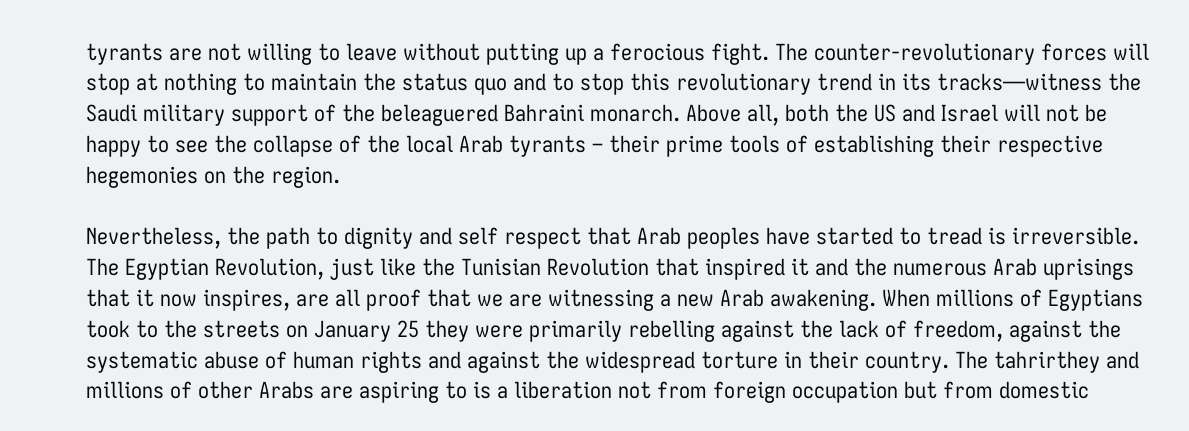tyrants are not willing to leave without putting up a ferocious fight. The counter-revolutionary forces will stop at nothing to maintain the status quo and to stop this revolutionary trend in its tracks—witness the Saudi military support of the beleaguered Bahraini monarch. Above all, both the US and Israel will not be happy to see the collapse of the local Arab tyrants – their prime tools of establishing their respective hegemonies on the region.

Nevertheless, the path to dignity and self respect that Arab peoples have started to tread is irreversible. The Egyptian Revolution, just like the Tunisian Revolution that inspired it and the numerous Arab uprisings that it now inspires, are all proof that we are witnessing a new Arab awakening. When millions of Egyptians took to the streets on January 25 they were primarily rebelling against the lack of freedom, against the systematic abuse of human rights and against the widespread torture in their country. The tahrirthey and millions of other Arabs are aspiring to is a liberation not from foreign occupation but from domestic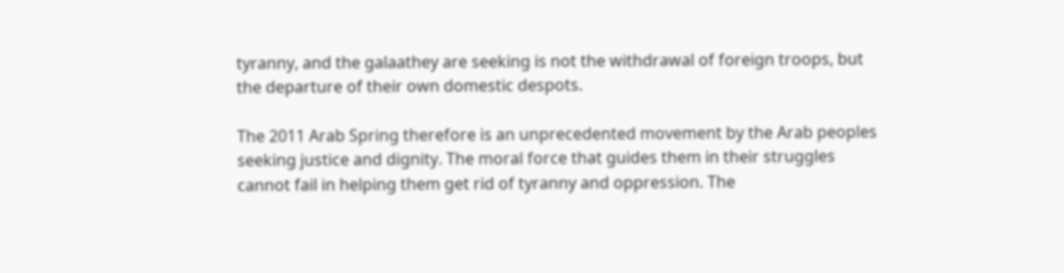tyranny, and the galaathey are seeking is not the withdrawal of foreign troops, but the departure of their own domestic despots.

The 2011 Arab Spring therefore is an unprecedented movement by the Arab peoples seeking justice and dignity. The moral force that guides them in their struggles cannot fail in helping them get rid of tyranny and oppression. The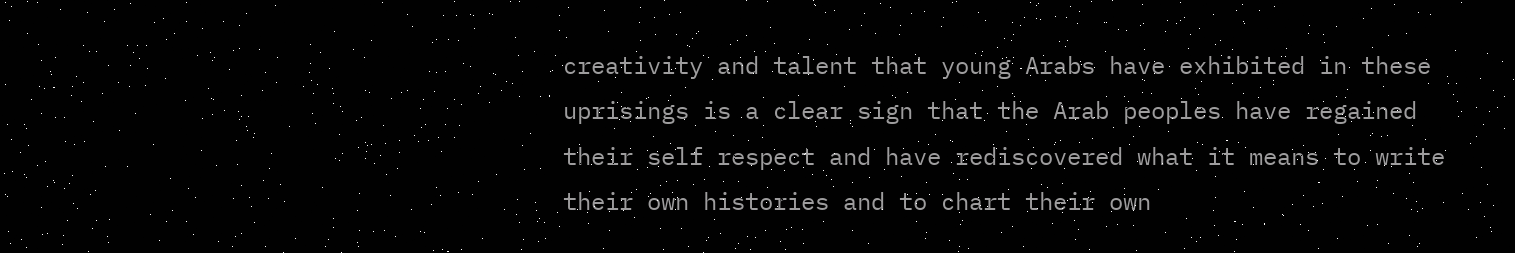creativity and talent that young Arabs have exhibited in these uprisings is a clear sign that the Arab peoples have regained their self respect and have rediscovered what it means to write their own histories and to chart their own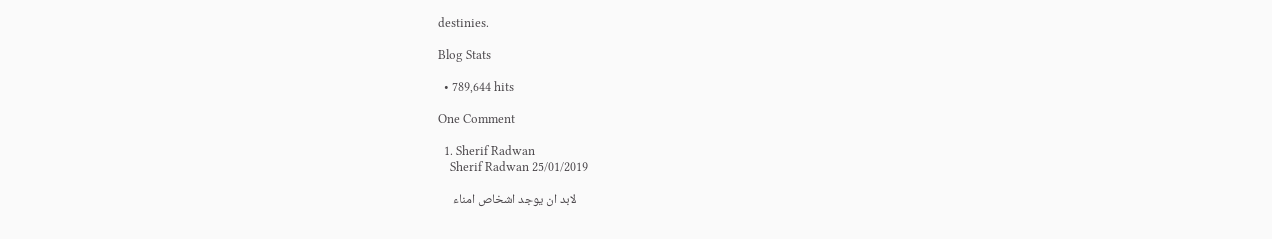destinies.

Blog Stats

  • 789,644 hits

One Comment

  1. Sherif Radwan
    Sherif Radwan 25/01/2019

    لابد ان يوجد اشخاص امناء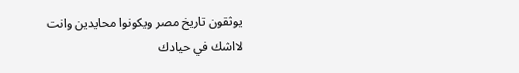يوثقون تاريخ مصر ويكونوا محايدين وانت لااشك في حيادك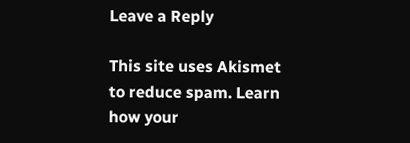Leave a Reply

This site uses Akismet to reduce spam. Learn how your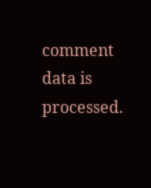comment data is processed.